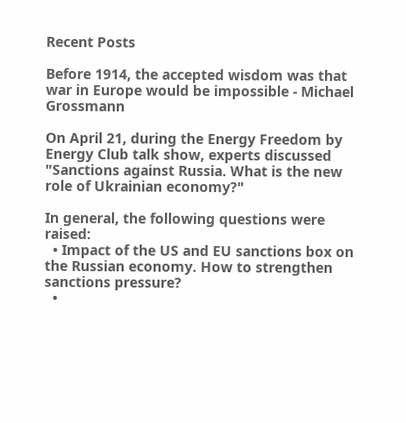Recent Posts

Before 1914, the accepted wisdom was that war in Europe would be impossible - Michael Grossmann

On April 21, during the Energy Freedom by Energy Club talk show, experts discussed "Sanctions against Russia. What is the new role of Ukrainian economy?"

In general, the following questions were raised:
  • Impact of the US and EU sanctions box on the Russian economy. How to strengthen sanctions pressure?
  •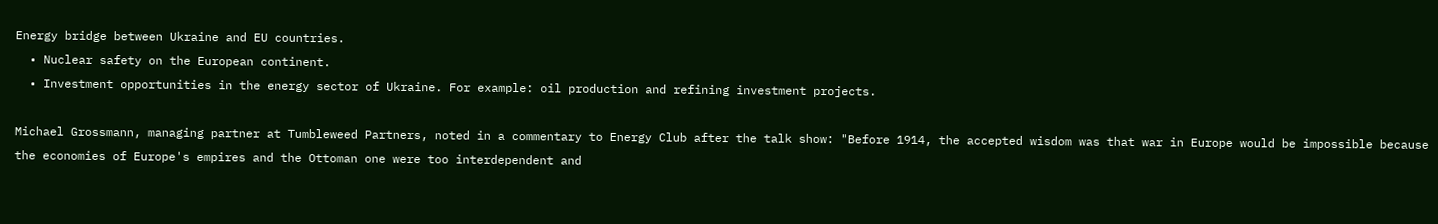Energy bridge between Ukraine and EU countries.
  • Nuclear safety on the European continent.
  • Investment opportunities in the energy sector of Ukraine. For example: oil production and refining investment projects.

Michael Grossmann, managing partner at Tumbleweed Partners, noted in a commentary to Energy Club after the talk show: "Before 1914, the accepted wisdom was that war in Europe would be impossible because the economies of Europe's empires and the Ottoman one were too interdependent and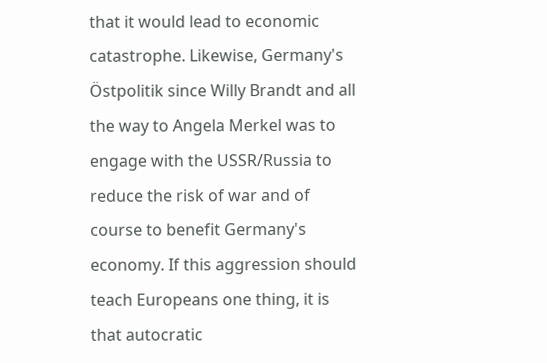that it would lead to economic catastrophe. Likewise, Germany's Östpolitik since Willy Brandt and all the way to Angela Merkel was to engage with the USSR/Russia to reduce the risk of war and of course to benefit Germany's economy. If this aggression should teach Europeans one thing, it is that autocratic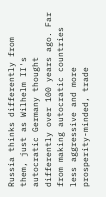Russia thinks differently from them, just as Wilhelm II's autocratic Germany thought differently over 100 years ago. Far from making autocratic countries less aggressive and more prosperity-minded, trade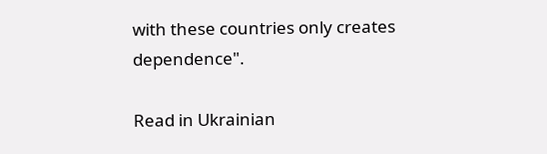with these countries only creates dependence".

Read in Ukrainian